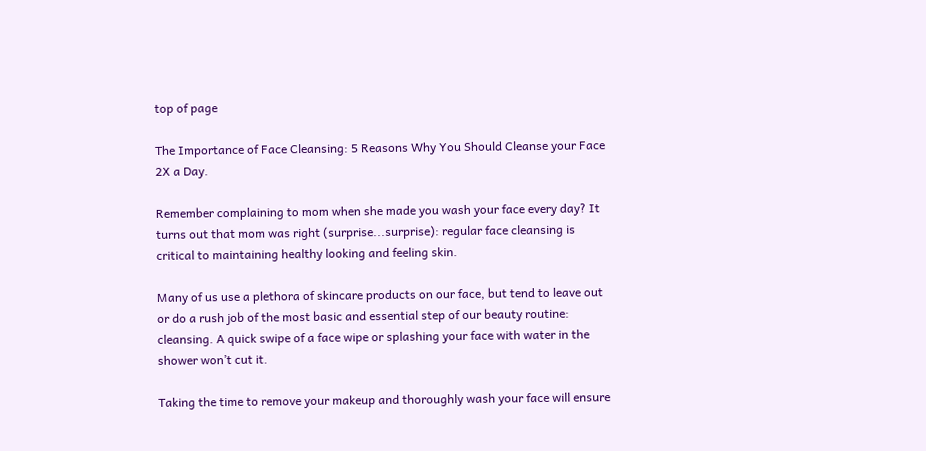top of page

The Importance of Face Cleansing: 5 Reasons Why You Should Cleanse your Face 2X a Day.

Remember complaining to mom when she made you wash your face every day? It turns out that mom was right (surprise...surprise): regular face cleansing is critical to maintaining healthy looking and feeling skin.

Many of us use a plethora of skincare products on our face, but tend to leave out or do a rush job of the most basic and essential step of our beauty routine: cleansing. A quick swipe of a face wipe or splashing your face with water in the shower won’t cut it.

Taking the time to remove your makeup and thoroughly wash your face will ensure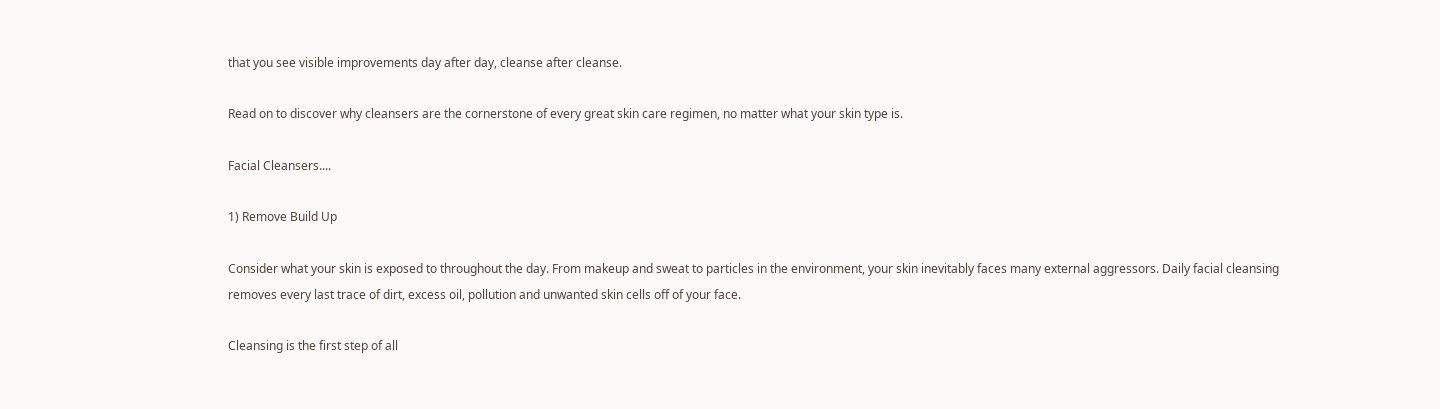that you see visible improvements day after day, cleanse after cleanse.

Read on to discover why cleansers are the cornerstone of every great skin care regimen, no matter what your skin type is.

Facial Cleansers....

1) Remove Build Up

Consider what your skin is exposed to throughout the day. From makeup and sweat to particles in the environment, your skin inevitably faces many external aggressors. Daily facial cleansing removes every last trace of dirt, excess oil, pollution and unwanted skin cells off of your face.

Cleansing is the first step of all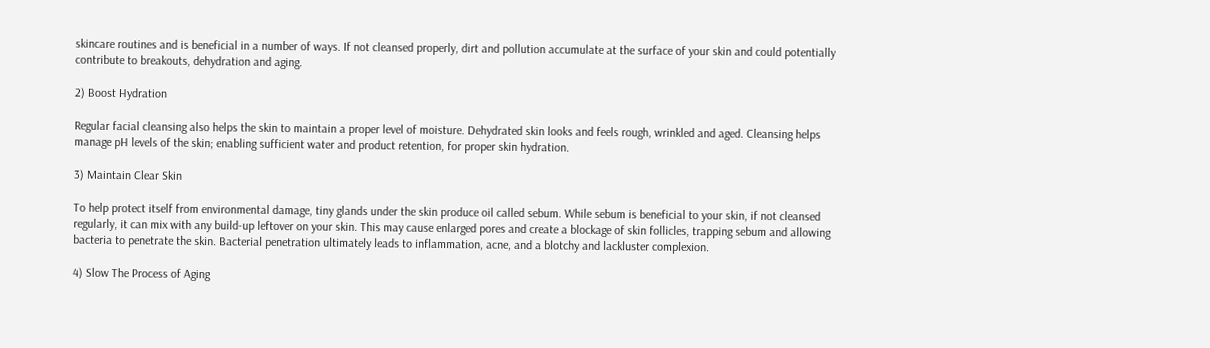skincare routines and is beneficial in a number of ways. If not cleansed properly, dirt and pollution accumulate at the surface of your skin and could potentially contribute to breakouts, dehydration and aging.

2) Boost Hydration

Regular facial cleansing also helps the skin to maintain a proper level of moisture. Dehydrated skin looks and feels rough, wrinkled and aged. Cleansing helps manage pH levels of the skin; enabling sufficient water and product retention, for proper skin hydration.

3) Maintain Clear Skin

To help protect itself from environmental damage, tiny glands under the skin produce oil called sebum. While sebum is beneficial to your skin, if not cleansed regularly, it can mix with any build-up leftover on your skin. This may cause enlarged pores and create a blockage of skin follicles, trapping sebum and allowing bacteria to penetrate the skin. Bacterial penetration ultimately leads to inflammation, acne, and a blotchy and lackluster complexion.

4) Slow The Process of Aging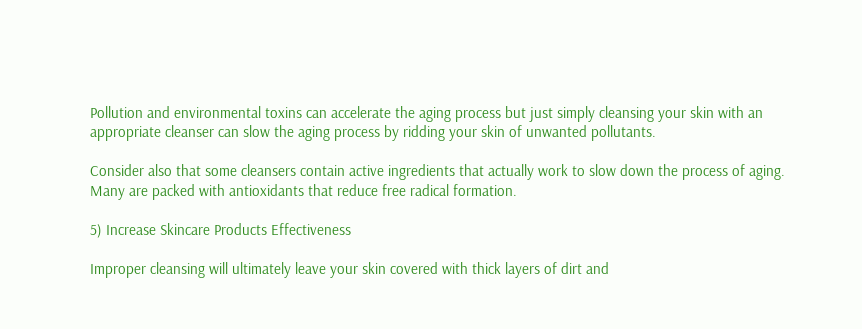Pollution and environmental toxins can accelerate the aging process but just simply cleansing your skin with an appropriate cleanser can slow the aging process by ridding your skin of unwanted pollutants.

Consider also that some cleansers contain active ingredients that actually work to slow down the process of aging. Many are packed with antioxidants that reduce free radical formation.

5) Increase Skincare Products Effectiveness

Improper cleansing will ultimately leave your skin covered with thick layers of dirt and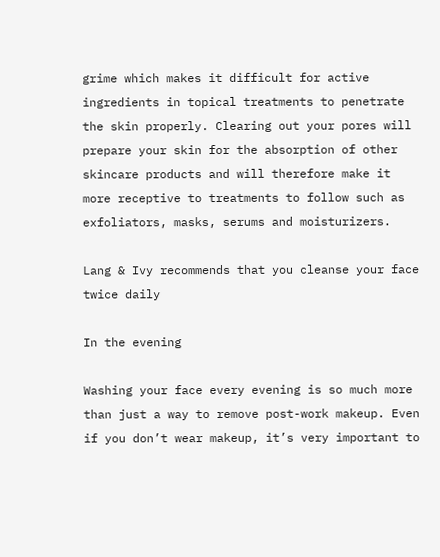grime which makes it difficult for active ingredients in topical treatments to penetrate the skin properly. Clearing out your pores will prepare your skin for the absorption of other skincare products and will therefore make it more receptive to treatments to follow such as exfoliators, masks, serums and moisturizers.

Lang & Ivy recommends that you cleanse your face twice daily

In the evening

Washing your face every evening is so much more than just a way to remove post-work makeup. Even if you don’t wear makeup, it’s very important to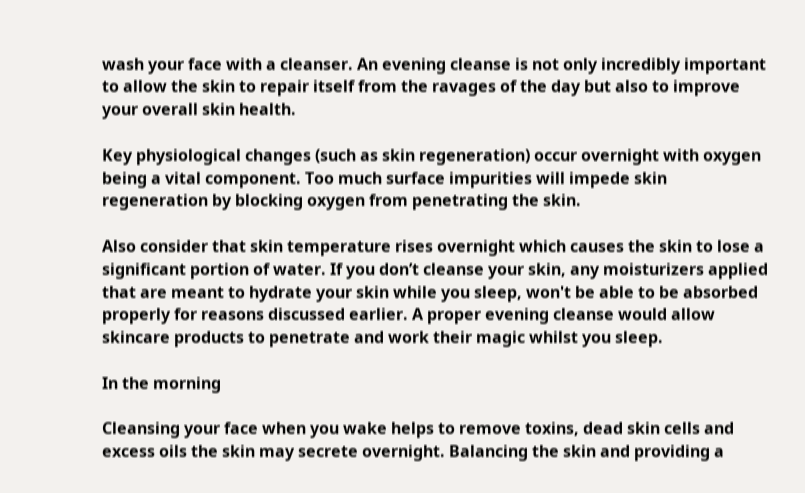wash your face with a cleanser. An evening cleanse is not only incredibly important to allow the skin to repair itself from the ravages of the day but also to improve your overall skin health.

Key physiological changes (such as skin regeneration) occur overnight with oxygen being a vital component. Too much surface impurities will impede skin regeneration by blocking oxygen from penetrating the skin.

Also consider that skin temperature rises overnight which causes the skin to lose a significant portion of water. If you don’t cleanse your skin, any moisturizers applied that are meant to hydrate your skin while you sleep, won't be able to be absorbed properly for reasons discussed earlier. A proper evening cleanse would allow skincare products to penetrate and work their magic whilst you sleep.

In the morning

Cleansing your face when you wake helps to remove toxins, dead skin cells and excess oils the skin may secrete overnight. Balancing the skin and providing a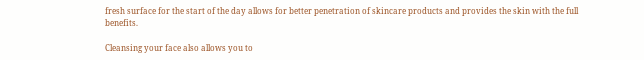fresh surface for the start of the day allows for better penetration of skincare products and provides the skin with the full benefits.

Cleansing your face also allows you to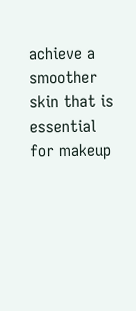achieve a smoother skin that is essential for makeup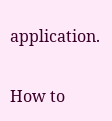application.

How to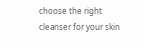choose the right cleanser for your skin